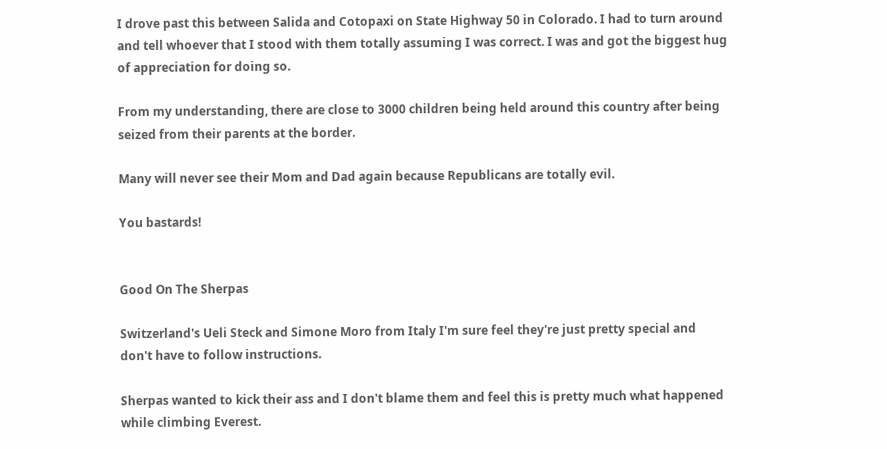I drove past this between Salida and Cotopaxi on State Highway 50 in Colorado. I had to turn around and tell whoever that I stood with them totally assuming I was correct. I was and got the biggest hug of appreciation for doing so.

From my understanding, there are close to 3000 children being held around this country after being seized from their parents at the border.

Many will never see their Mom and Dad again because Republicans are totally evil.

You bastards!


Good On The Sherpas

Switzerland's Ueli Steck and Simone Moro from Italy I'm sure feel they're just pretty special and don't have to follow instructions.

Sherpas wanted to kick their ass and I don't blame them and feel this is pretty much what happened while climbing Everest.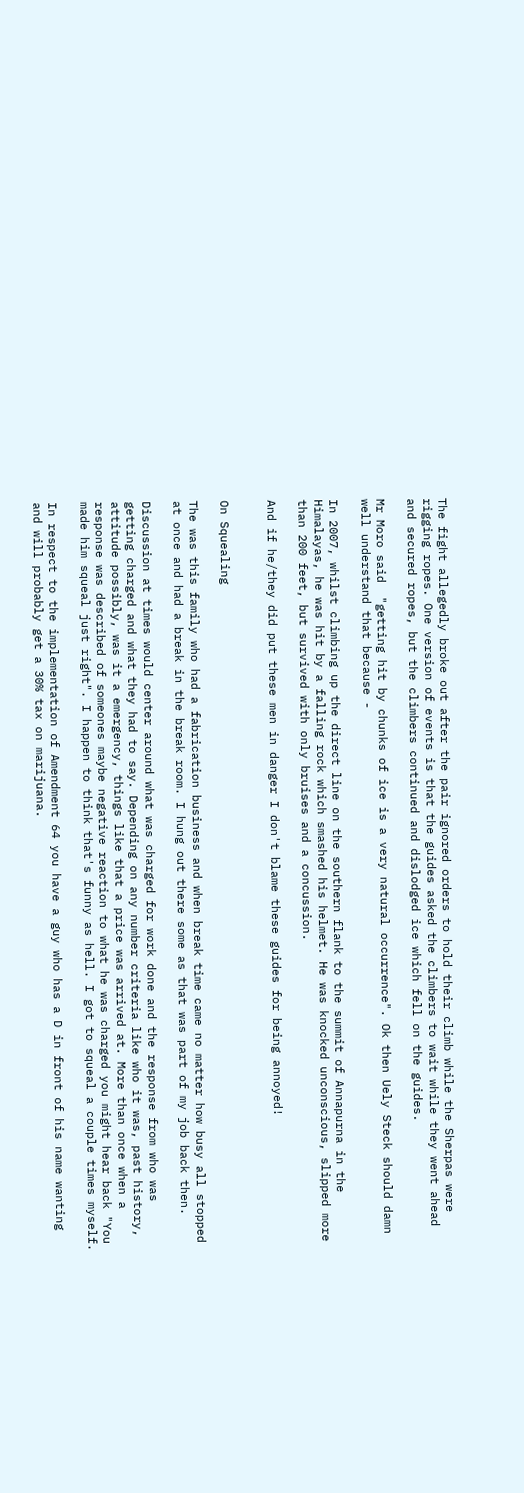The fight allegedly broke out after the pair ignored orders to hold their climb while the Sherpas were rigging ropes. One version of events is that the guides asked the climbers to wait while they went ahead and secured ropes, but the climbers continued and dislodged ice which fell on the guides.

Mr Moro said  "getting hit by chunks of ice is a very natural occurrence". Ok then Uely Steck should damn well understand that because -

In 2007, whilst climbing up the direct line on the southern flank to the summit of Annapurna in the Himalayas, he was hit by a falling rock which smashed his helmet. He was knocked unconscious, slipped more than 200 feet, but survived with only bruises and a concussion.

And if he/they did put these men in danger I don't blame these guides for being annoyed!


On Squealing

The was this family who had a fabrication business and when break time came no matter how busy all stopped at once and had a break in the break room. I hung out there some as that was part of my job back then.

Discussion at times would center around what was charged for work done and the response from who was getting charged and what they had to say. Depending on any number criteria like who it was, past history, attitude possibly, was it a emergency, things like that a price was arrived at. More than once when a response was described of someones maybe negative reaction to what he was charged you might hear back "You made him squeal just right". I happen to think that's funny as hell. I got to squeal a couple times myself.

In respect to the implementation of Amendment 64 you have a guy who has a D in front of his name wanting and will probably get a 30% tax on marijuana.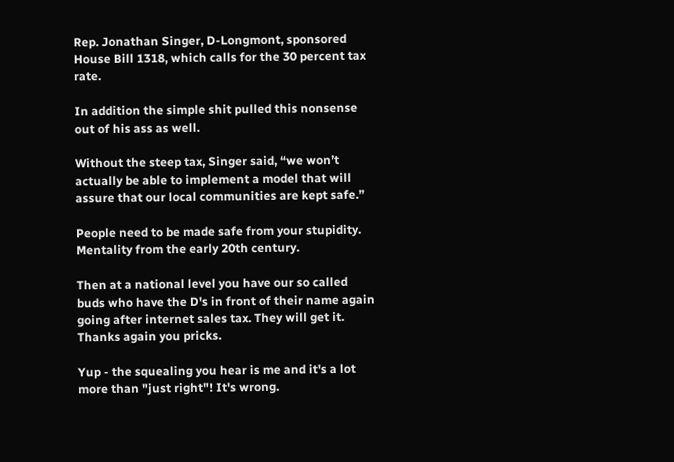Rep. Jonathan Singer, D-Longmont, sponsored House Bill 1318, which calls for the 30 percent tax rate.

In addition the simple shit pulled this nonsense out of his ass as well.

Without the steep tax, Singer said, “we won’t actually be able to implement a model that will assure that our local communities are kept safe.”

People need to be made safe from your stupidity. Mentality from the early 20th century.

Then at a national level you have our so called buds who have the D's in front of their name again going after internet sales tax. They will get it. Thanks again you pricks.

Yup - the squealing you hear is me and it's a lot more than "just right"! It's wrong.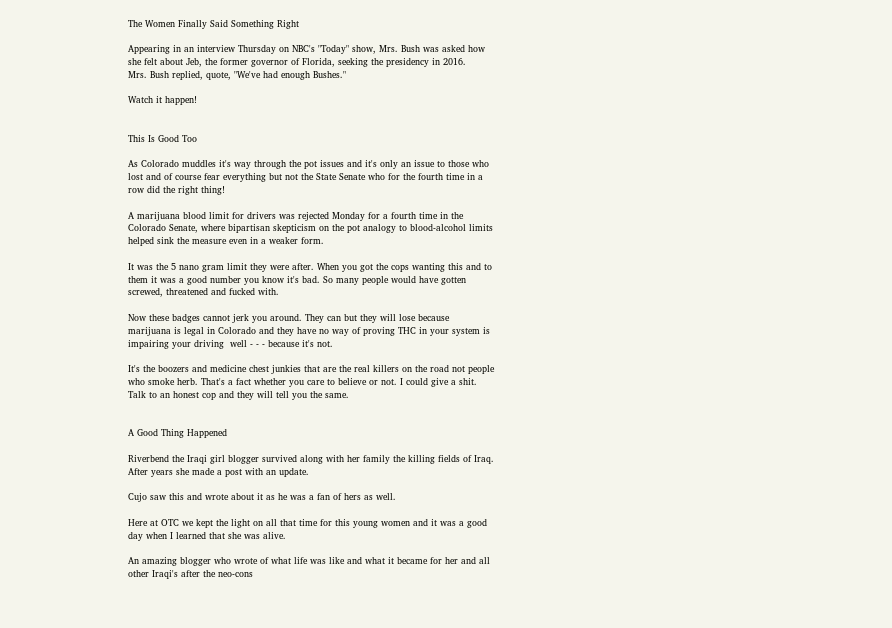The Women Finally Said Something Right

Appearing in an interview Thursday on NBC's "Today" show, Mrs. Bush was asked how she felt about Jeb, the former governor of Florida, seeking the presidency in 2016.
Mrs. Bush replied, quote, "We've had enough Bushes."

Watch it happen!


This Is Good Too

As Colorado muddles it's way through the pot issues and it's only an issue to those who lost and of course fear everything but not the State Senate who for the fourth time in a row did the right thing!

A marijuana blood limit for drivers was rejected Monday for a fourth time in the Colorado Senate, where bipartisan skepticism on the pot analogy to blood-alcohol limits helped sink the measure even in a weaker form.

It was the 5 nano gram limit they were after. When you got the cops wanting this and to them it was a good number you know it's bad. So many people would have gotten screwed, threatened and fucked with.

Now these badges cannot jerk you around. They can but they will lose because marijuana is legal in Colorado and they have no way of proving THC in your system is impairing your driving  well - - - because it's not.

It's the boozers and medicine chest junkies that are the real killers on the road not people who smoke herb. That's a fact whether you care to believe or not. I could give a shit. Talk to an honest cop and they will tell you the same.


A Good Thing Happened

Riverbend the Iraqi girl blogger survived along with her family the killing fields of Iraq. After years she made a post with an update.

Cujo saw this and wrote about it as he was a fan of hers as well.

Here at OTC we kept the light on all that time for this young women and it was a good day when I learned that she was alive.

An amazing blogger who wrote of what life was like and what it became for her and all other Iraqi's after the neo-cons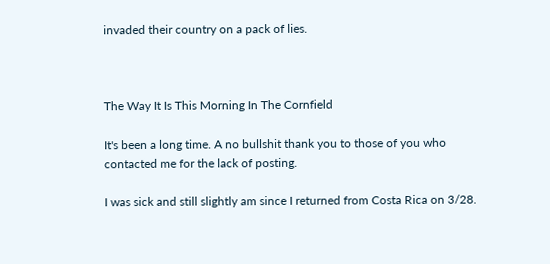invaded their country on a pack of lies.



The Way It Is This Morning In The Cornfield

It's been a long time. A no bullshit thank you to those of you who contacted me for the lack of posting.

I was sick and still slightly am since I returned from Costa Rica on 3/28.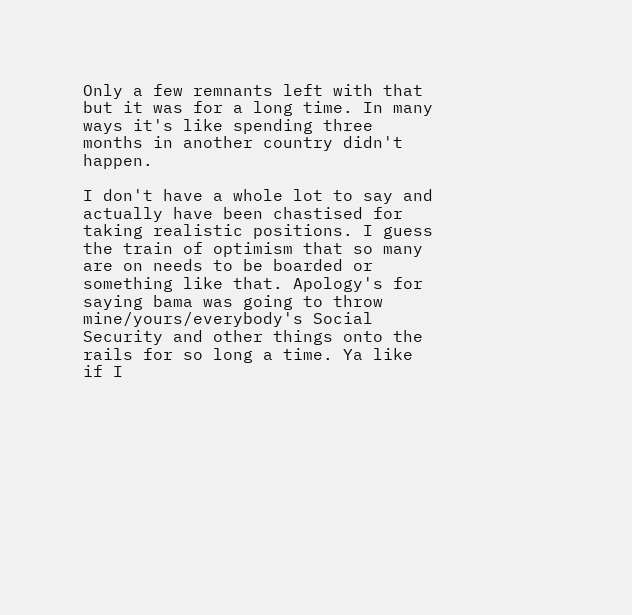Only a few remnants left with that but it was for a long time. In many ways it's like spending three months in another country didn't happen.

I don't have a whole lot to say and actually have been chastised for taking realistic positions. I guess the train of optimism that so many are on needs to be boarded or something like that. Apology's for saying bama was going to throw mine/yours/everybody's Social Security and other things onto the rails for so long a time. Ya like if I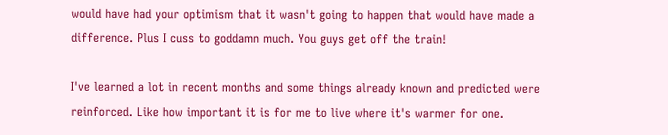would have had your optimism that it wasn't going to happen that would have made a difference. Plus I cuss to goddamn much. You guys get off the train!

I've learned a lot in recent months and some things already known and predicted were reinforced. Like how important it is for me to live where it's warmer for one.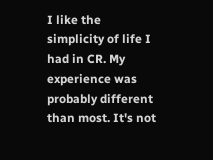I like the simplicity of life I had in CR. My experience was probably different than most. It's not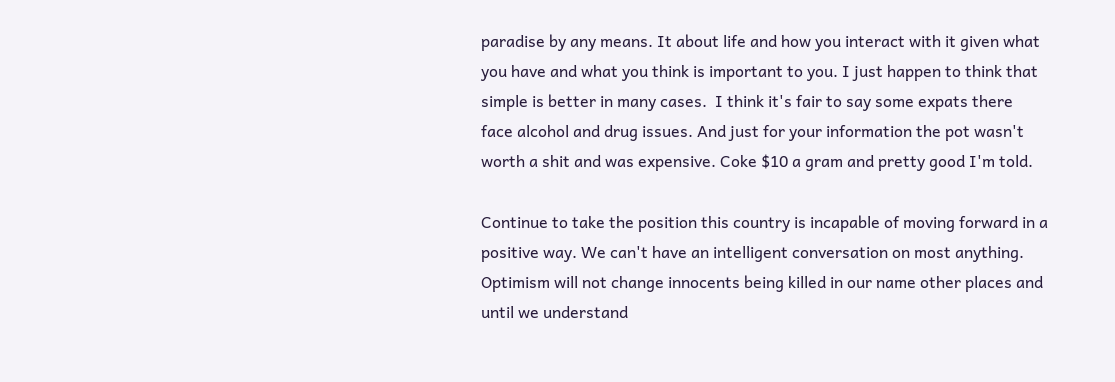paradise by any means. It about life and how you interact with it given what you have and what you think is important to you. I just happen to think that simple is better in many cases.  I think it's fair to say some expats there face alcohol and drug issues. And just for your information the pot wasn't worth a shit and was expensive. Coke $10 a gram and pretty good I'm told.

Continue to take the position this country is incapable of moving forward in a positive way. We can't have an intelligent conversation on most anything. Optimism will not change innocents being killed in our name other places and until we understand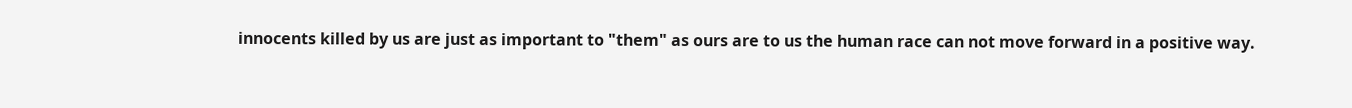innocents killed by us are just as important to "them" as ours are to us the human race can not move forward in a positive way.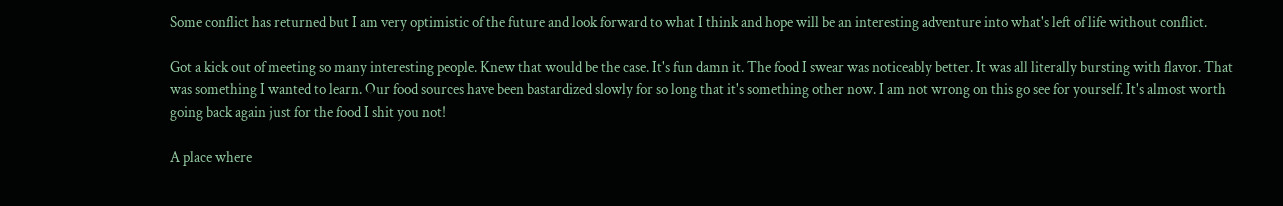Some conflict has returned but I am very optimistic of the future and look forward to what I think and hope will be an interesting adventure into what's left of life without conflict.

Got a kick out of meeting so many interesting people. Knew that would be the case. It's fun damn it. The food I swear was noticeably better. It was all literally bursting with flavor. That was something I wanted to learn. Our food sources have been bastardized slowly for so long that it's something other now. I am not wrong on this go see for yourself. It's almost worth going back again just for the food I shit you not!

A place where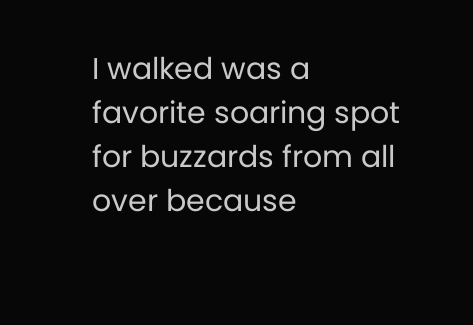I walked was a favorite soaring spot for buzzards from all over because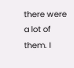there were a lot of them. I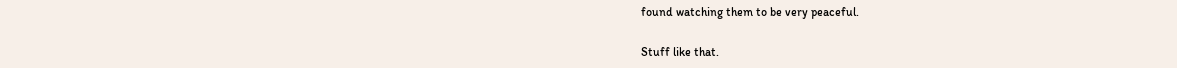found watching them to be very peaceful.

Stuff like that.